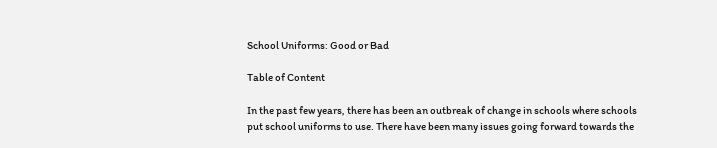School Uniforms: Good or Bad

Table of Content

In the past few years, there has been an outbreak of change in schools where schools put school uniforms to use. There have been many issues going forward towards the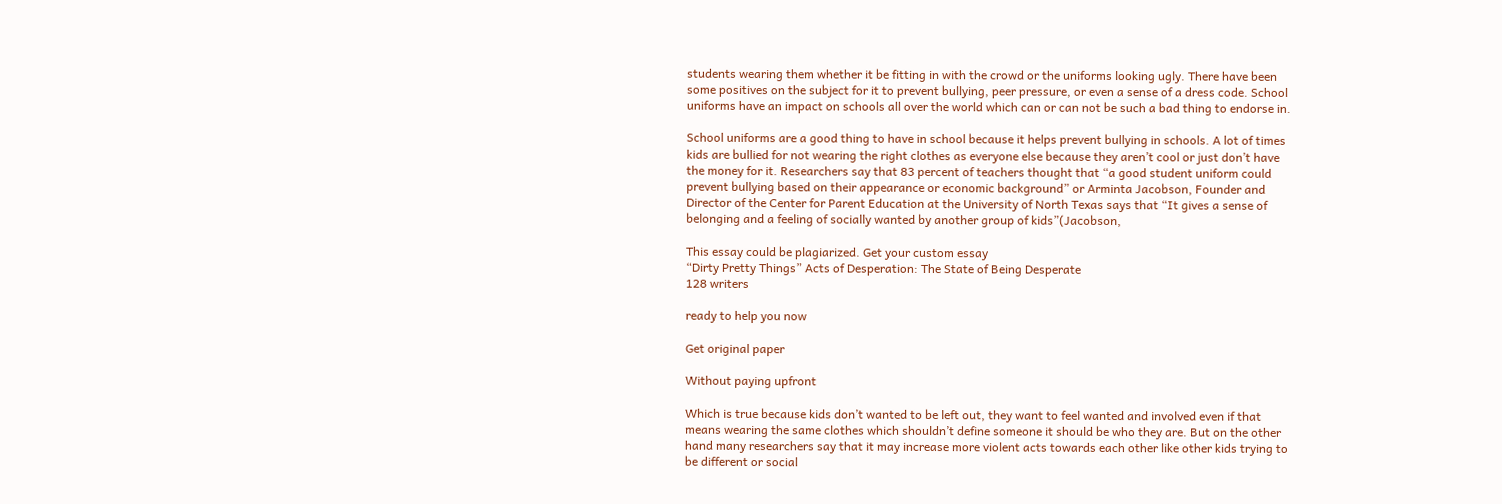students wearing them whether it be fitting in with the crowd or the uniforms looking ugly. There have been some positives on the subject for it to prevent bullying, peer pressure, or even a sense of a dress code. School uniforms have an impact on schools all over the world which can or can not be such a bad thing to endorse in.

School uniforms are a good thing to have in school because it helps prevent bullying in schools. A lot of times kids are bullied for not wearing the right clothes as everyone else because they aren’t cool or just don’t have the money for it. Researchers say that 83 percent of teachers thought that “a good student uniform could prevent bullying based on their appearance or economic background” or Arminta Jacobson, Founder and Director of the Center for Parent Education at the University of North Texas says that “It gives a sense of belonging and a feeling of socially wanted by another group of kids”(Jacobson,

This essay could be plagiarized. Get your custom essay
“Dirty Pretty Things” Acts of Desperation: The State of Being Desperate
128 writers

ready to help you now

Get original paper

Without paying upfront

Which is true because kids don’t wanted to be left out, they want to feel wanted and involved even if that means wearing the same clothes which shouldn’t define someone it should be who they are. But on the other hand many researchers say that it may increase more violent acts towards each other like other kids trying to be different or social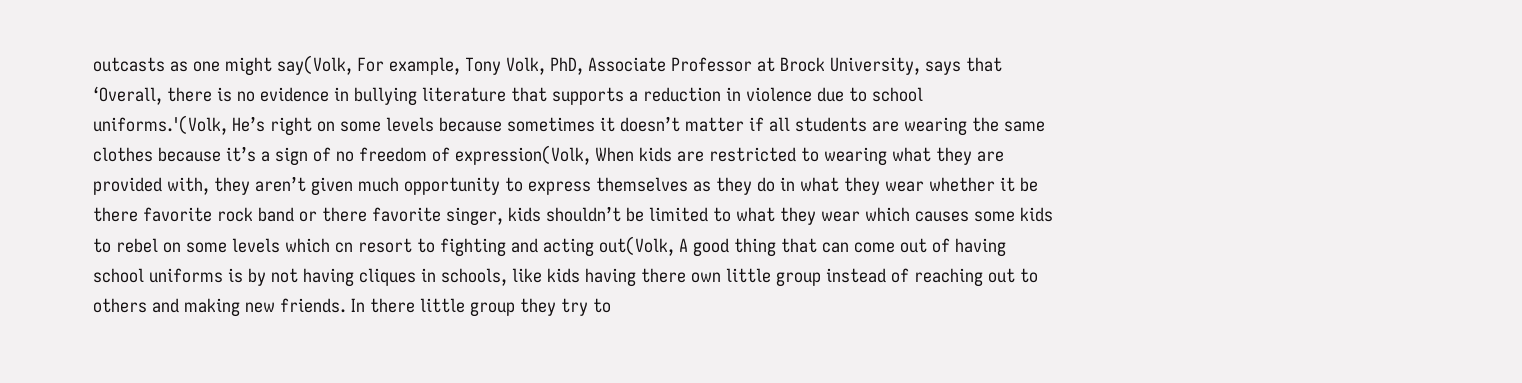outcasts as one might say(Volk, For example, Tony Volk, PhD, Associate Professor at Brock University, says that ‘Overall, there is no evidence in bullying literature that supports a reduction in violence due to school uniforms.'(Volk, He’s right on some levels because sometimes it doesn’t matter if all students are wearing the same clothes because it’s a sign of no freedom of expression(Volk, When kids are restricted to wearing what they are provided with, they aren’t given much opportunity to express themselves as they do in what they wear whether it be there favorite rock band or there favorite singer, kids shouldn’t be limited to what they wear which causes some kids to rebel on some levels which cn resort to fighting and acting out(Volk, A good thing that can come out of having school uniforms is by not having cliques in schools, like kids having there own little group instead of reaching out to others and making new friends. In there little group they try to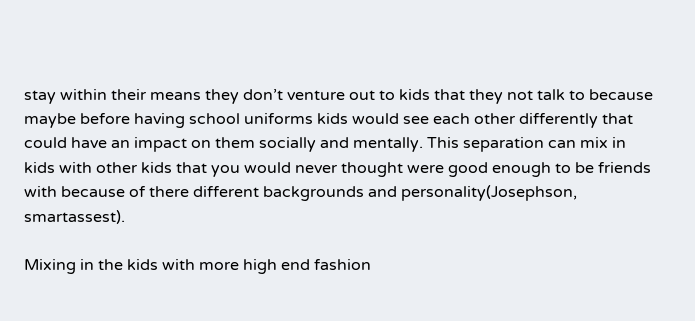stay within their means they don’t venture out to kids that they not talk to because maybe before having school uniforms kids would see each other differently that could have an impact on them socially and mentally. This separation can mix in kids with other kids that you would never thought were good enough to be friends with because of there different backgrounds and personality(Josephson, smartassest).

Mixing in the kids with more high end fashion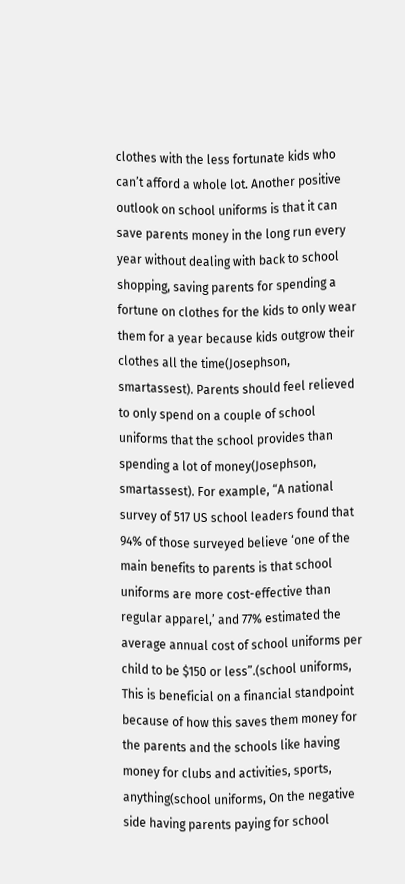clothes with the less fortunate kids who can’t afford a whole lot. Another positive outlook on school uniforms is that it can save parents money in the long run every year without dealing with back to school shopping, saving parents for spending a fortune on clothes for the kids to only wear them for a year because kids outgrow their clothes all the time(Josephson, smartassest). Parents should feel relieved to only spend on a couple of school uniforms that the school provides than spending a lot of money(Josephson, smartassest). For example, “A national survey of 517 US school leaders found that 94% of those surveyed believe ‘one of the main benefits to parents is that school uniforms are more cost-effective than regular apparel,’ and 77% estimated the average annual cost of school uniforms per child to be $150 or less”.(school uniforms, This is beneficial on a financial standpoint because of how this saves them money for the parents and the schools like having money for clubs and activities, sports, anything(school uniforms, On the negative side having parents paying for school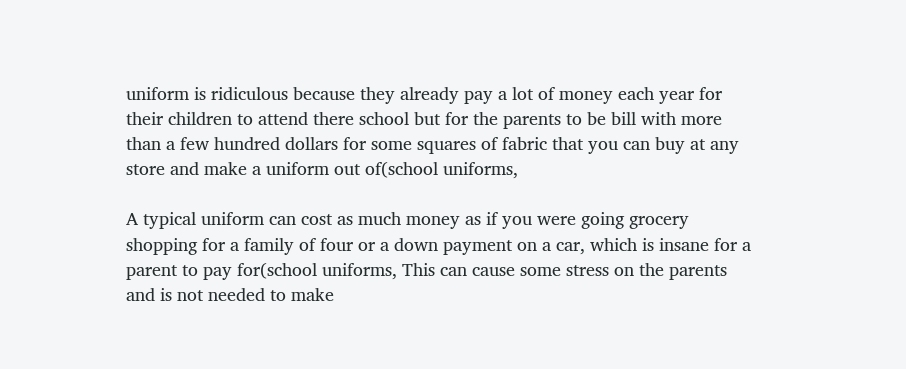uniform is ridiculous because they already pay a lot of money each year for their children to attend there school but for the parents to be bill with more than a few hundred dollars for some squares of fabric that you can buy at any store and make a uniform out of(school uniforms,

A typical uniform can cost as much money as if you were going grocery shopping for a family of four or a down payment on a car, which is insane for a parent to pay for(school uniforms, This can cause some stress on the parents and is not needed to make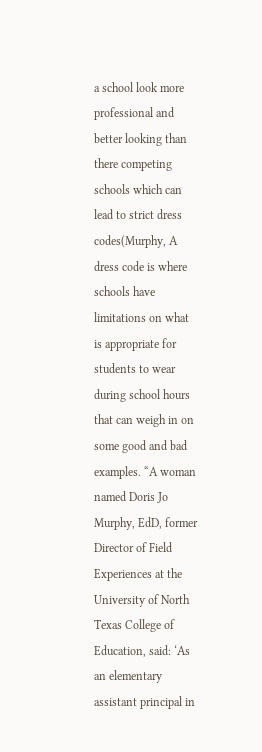a school look more professional and better looking than there competing schools which can lead to strict dress codes(Murphy, A dress code is where schools have limitations on what is appropriate for students to wear during school hours that can weigh in on some good and bad examples. “A woman named Doris Jo Murphy, EdD, former Director of Field Experiences at the University of North Texas College of Education, said: ‘As an elementary assistant principal in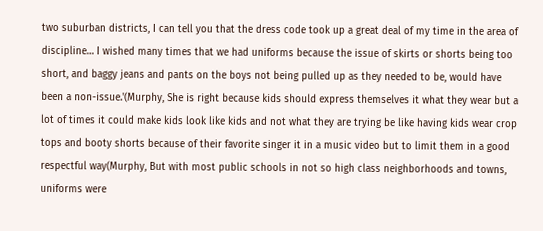two suburban districts, I can tell you that the dress code took up a great deal of my time in the area of discipline… I wished many times that we had uniforms because the issue of skirts or shorts being too short, and baggy jeans and pants on the boys not being pulled up as they needed to be, would have been a non-issue.'(Murphy, She is right because kids should express themselves it what they wear but a lot of times it could make kids look like kids and not what they are trying be like having kids wear crop tops and booty shorts because of their favorite singer it in a music video but to limit them in a good respectful way(Murphy, But with most public schools in not so high class neighborhoods and towns, uniforms were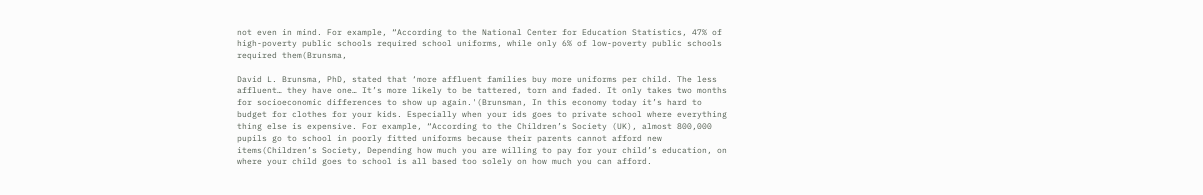not even in mind. For example, “According to the National Center for Education Statistics, 47% of high-poverty public schools required school uniforms, while only 6% of low-poverty public schools required them(Brunsma,

David L. Brunsma, PhD, stated that ‘more affluent families buy more uniforms per child. The less affluent… they have one… It’s more likely to be tattered, torn and faded. It only takes two months for socioeconomic differences to show up again.'(Brunsman, In this economy today it’s hard to budget for clothes for your kids. Especially when your ids goes to private school where everything thing else is expensive. For example, “According to the Children’s Society (UK), almost 800,000 pupils go to school in poorly fitted uniforms because their parents cannot afford new items(Children’s Society, Depending how much you are willing to pay for your child’s education, on where your child goes to school is all based too solely on how much you can afford.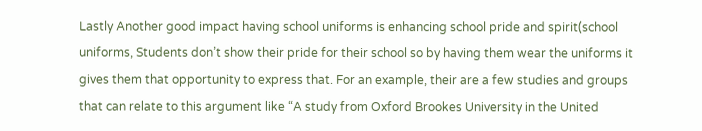Lastly Another good impact having school uniforms is enhancing school pride and spirit(school uniforms, Students don’t show their pride for their school so by having them wear the uniforms it gives them that opportunity to express that. For an example, their are a few studies and groups that can relate to this argument like “A study from Oxford Brookes University in the United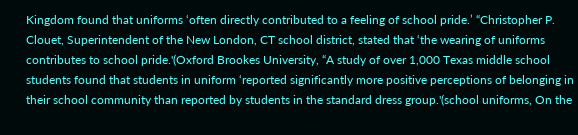Kingdom found that uniforms ‘often directly contributed to a feeling of school pride.’ “Christopher P. Clouet, Superintendent of the New London, CT school district, stated that ‘the wearing of uniforms contributes to school pride.'(Oxford Brookes University, “A study of over 1,000 Texas middle school students found that students in uniform ‘reported significantly more positive perceptions of belonging in their school community than reported by students in the standard dress group.'(school uniforms, On the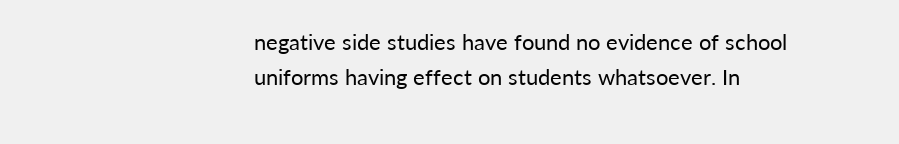negative side studies have found no evidence of school uniforms having effect on students whatsoever. In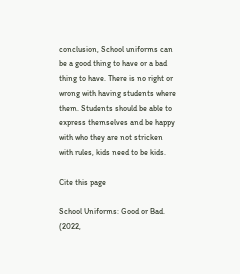conclusion, School uniforms can be a good thing to have or a bad thing to have. There is no right or wrong with having students where them. Students should be able to express themselves and be happy with who they are not stricken with rules, kids need to be kids.

Cite this page

School Uniforms: Good or Bad. (2022,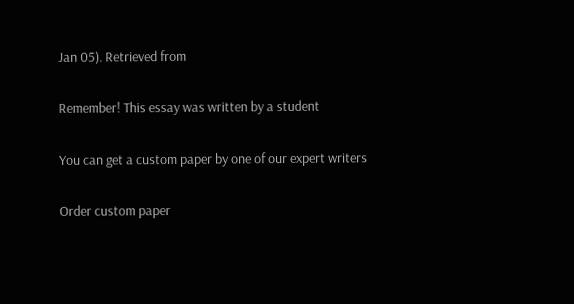Jan 05). Retrieved from

Remember! This essay was written by a student

You can get a custom paper by one of our expert writers

Order custom paper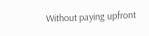Without paying upfront